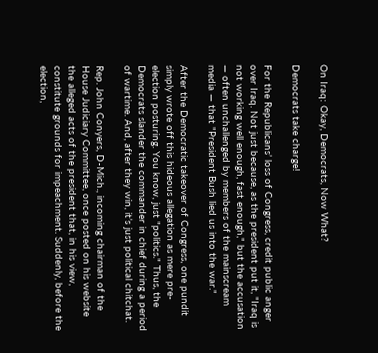On Iraq: Okay, Democrats, Now What?

Democrats take charge!

For the Republicans’ loss of Congress, credit public anger over Iraq. Not just because, as the president put it, "Iraq is not working well enough, fast enough," but the accusation — often unchallenged by members of the mainscream media — that "President Bush lied us into the war."

After the Democratic takeover of Congress, one pundit simply wrote off this hideous allegation as mere pre-election posturing. You know, just "politics." Thus, the Democrats slander the commander in chief during a period of wartime. And, after they win, it’s just political chitchat.

Rep. John Conyers, D-Mich., incoming chairman of the House Judiciary Committee, once posted on his website the alleged acts of the president that, in his view, constitute grounds for impeachment. Suddenly, before the election,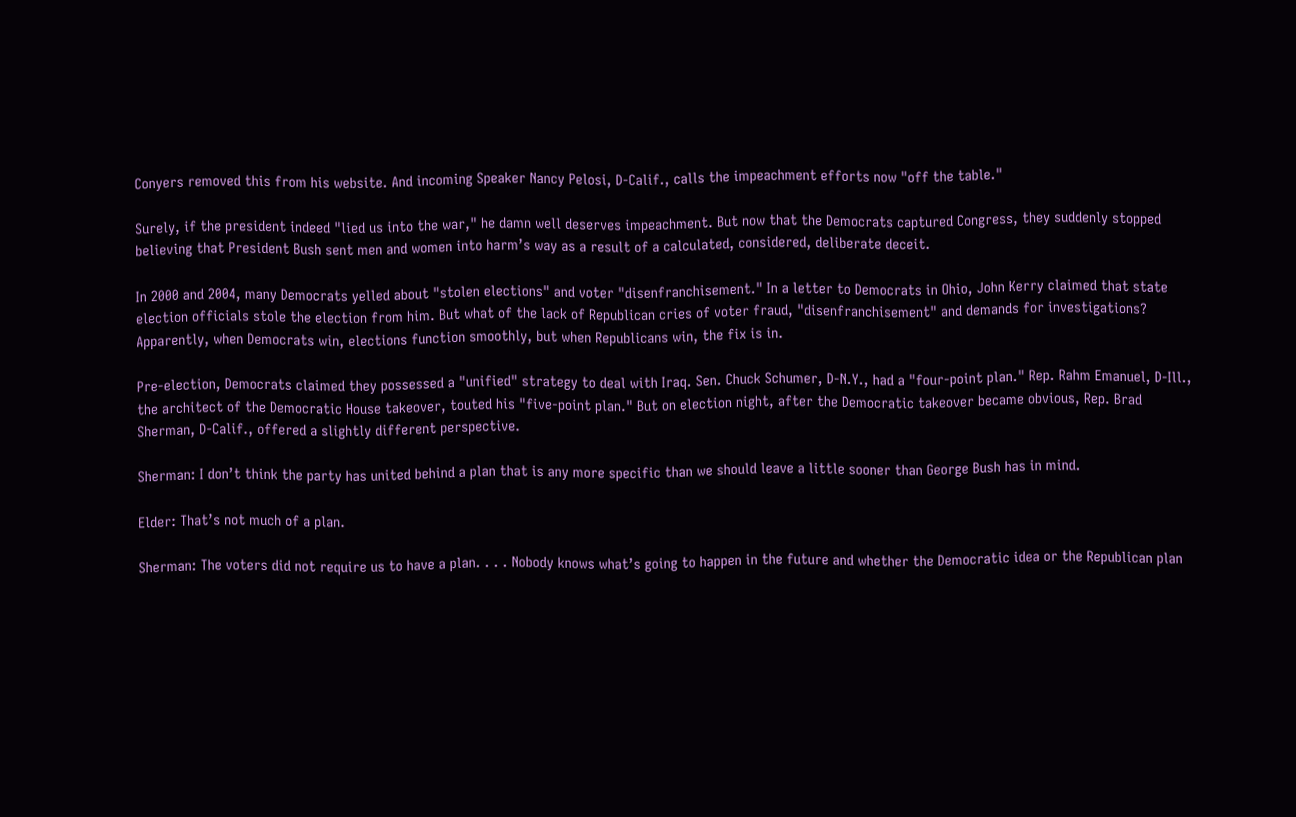Conyers removed this from his website. And incoming Speaker Nancy Pelosi, D-Calif., calls the impeachment efforts now "off the table."

Surely, if the president indeed "lied us into the war," he damn well deserves impeachment. But now that the Democrats captured Congress, they suddenly stopped believing that President Bush sent men and women into harm’s way as a result of a calculated, considered, deliberate deceit.

In 2000 and 2004, many Democrats yelled about "stolen elections" and voter "disenfranchisement." In a letter to Democrats in Ohio, John Kerry claimed that state election officials stole the election from him. But what of the lack of Republican cries of voter fraud, "disenfranchisement" and demands for investigations? Apparently, when Democrats win, elections function smoothly, but when Republicans win, the fix is in.

Pre-election, Democrats claimed they possessed a "unified" strategy to deal with Iraq. Sen. Chuck Schumer, D-N.Y., had a "four-point plan." Rep. Rahm Emanuel, D-Ill., the architect of the Democratic House takeover, touted his "five-point plan." But on election night, after the Democratic takeover became obvious, Rep. Brad Sherman, D-Calif., offered a slightly different perspective.

Sherman: I don’t think the party has united behind a plan that is any more specific than we should leave a little sooner than George Bush has in mind.

Elder: That’s not much of a plan.

Sherman: The voters did not require us to have a plan. . . . Nobody knows what’s going to happen in the future and whether the Democratic idea or the Republican plan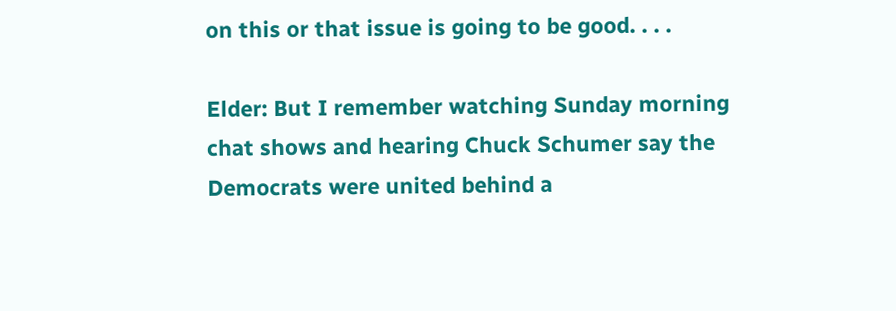on this or that issue is going to be good. . . .

Elder: But I remember watching Sunday morning chat shows and hearing Chuck Schumer say the Democrats were united behind a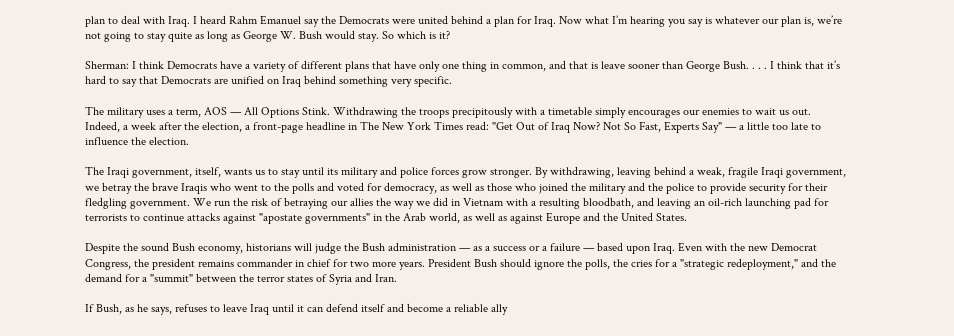plan to deal with Iraq. I heard Rahm Emanuel say the Democrats were united behind a plan for Iraq. Now what I’m hearing you say is whatever our plan is, we’re not going to stay quite as long as George W. Bush would stay. So which is it?

Sherman: I think Democrats have a variety of different plans that have only one thing in common, and that is leave sooner than George Bush. . . . I think that it’s hard to say that Democrats are unified on Iraq behind something very specific.

The military uses a term, AOS — All Options Stink. Withdrawing the troops precipitously with a timetable simply encourages our enemies to wait us out. Indeed, a week after the election, a front-page headline in The New York Times read: "Get Out of Iraq Now? Not So Fast, Experts Say" — a little too late to influence the election.

The Iraqi government, itself, wants us to stay until its military and police forces grow stronger. By withdrawing, leaving behind a weak, fragile Iraqi government, we betray the brave Iraqis who went to the polls and voted for democracy, as well as those who joined the military and the police to provide security for their fledgling government. We run the risk of betraying our allies the way we did in Vietnam with a resulting bloodbath, and leaving an oil-rich launching pad for terrorists to continue attacks against "apostate governments" in the Arab world, as well as against Europe and the United States.

Despite the sound Bush economy, historians will judge the Bush administration — as a success or a failure — based upon Iraq. Even with the new Democrat Congress, the president remains commander in chief for two more years. President Bush should ignore the polls, the cries for a "strategic redeployment," and the demand for a "summit" between the terror states of Syria and Iran.

If Bush, as he says, refuses to leave Iraq until it can defend itself and become a reliable ally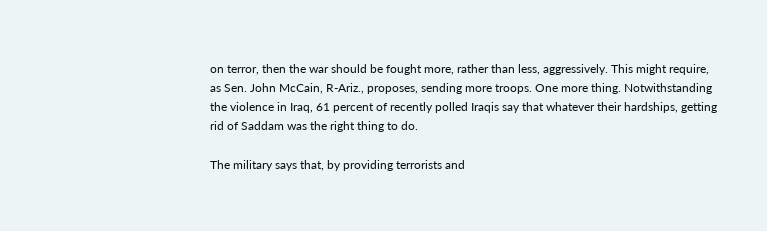on terror, then the war should be fought more, rather than less, aggressively. This might require, as Sen. John McCain, R-Ariz., proposes, sending more troops. One more thing. Notwithstanding the violence in Iraq, 61 percent of recently polled Iraqis say that whatever their hardships, getting rid of Saddam was the right thing to do.

The military says that, by providing terrorists and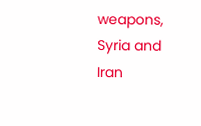weapons, Syria and Iran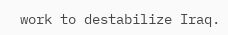work to destabilize Iraq.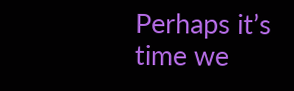Perhaps it’s time we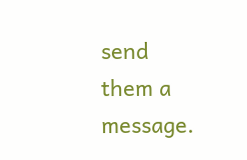send them a message.